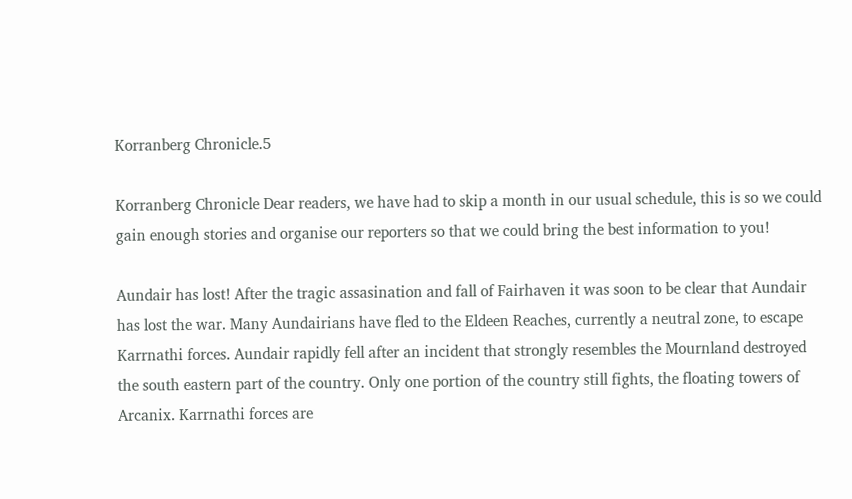Korranberg Chronicle.5

Korranberg Chronicle Dear readers, we have had to skip a month in our usual schedule, this is so we could gain enough stories and organise our reporters so that we could bring the best information to you!

Aundair has lost! After the tragic assasination and fall of Fairhaven it was soon to be clear that Aundair has lost the war. Many Aundairians have fled to the Eldeen Reaches, currently a neutral zone, to escape Karrnathi forces. Aundair rapidly fell after an incident that strongly resembles the Mournland destroyed the south eastern part of the country. Only one portion of the country still fights, the floating towers of Arcanix. Karrnathi forces are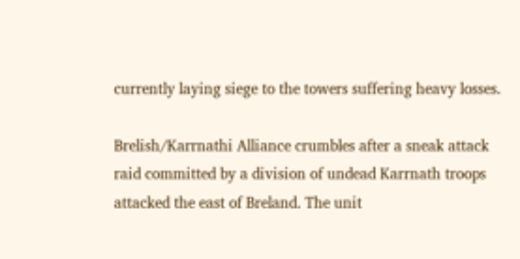currently laying siege to the towers suffering heavy losses.

Brelish/Karrnathi Alliance crumbles after a sneak attack raid committed by a division of undead Karrnath troops attacked the east of Breland. The unit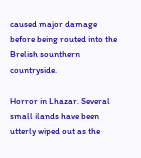caused major damage before being routed into the Brelish sounthern countryside.

Horror in Lhazar. Several small ilands have been utterly wiped out as the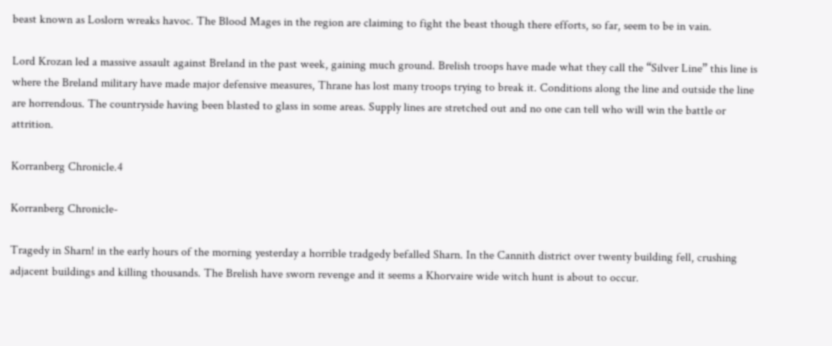beast known as Loslorn wreaks havoc. The Blood Mages in the region are claiming to fight the beast though there efforts, so far, seem to be in vain.

Lord Krozan led a massive assault against Breland in the past week, gaining much ground. Brelish troops have made what they call the “Silver Line” this line is where the Breland military have made major defensive measures, Thrane has lost many troops trying to break it. Conditions along the line and outside the line are horrendous. The countryside having been blasted to glass in some areas. Supply lines are stretched out and no one can tell who will win the battle or attrition.

Korranberg Chronicle.4

Korranberg Chronicle-

Tragedy in Sharn! in the early hours of the morning yesterday a horrible tradgedy befalled Sharn. In the Cannith district over twenty building fell, crushing adjacent buildings and killing thousands. The Brelish have sworn revenge and it seems a Khorvaire wide witch hunt is about to occur.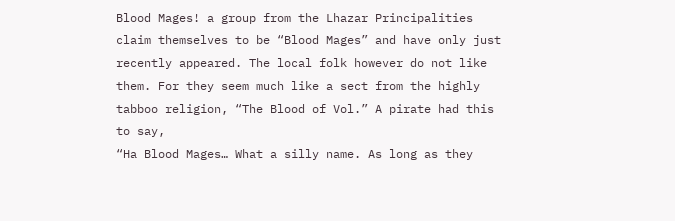Blood Mages! a group from the Lhazar Principalities claim themselves to be “Blood Mages” and have only just recently appeared. The local folk however do not like them. For they seem much like a sect from the highly tabboo religion, “The Blood of Vol.” A pirate had this to say,
“Ha Blood Mages… What a silly name. As long as they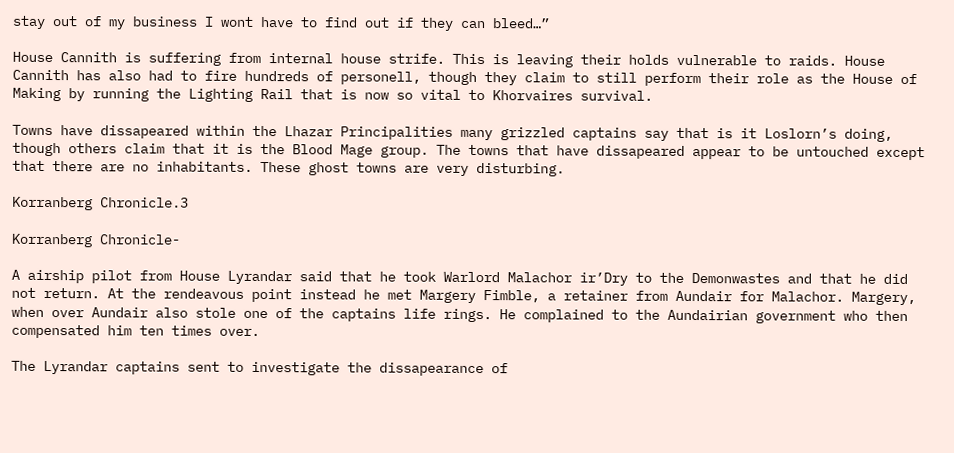stay out of my business I wont have to find out if they can bleed…”

House Cannith is suffering from internal house strife. This is leaving their holds vulnerable to raids. House Cannith has also had to fire hundreds of personell, though they claim to still perform their role as the House of Making by running the Lighting Rail that is now so vital to Khorvaires survival.

Towns have dissapeared within the Lhazar Principalities many grizzled captains say that is it Loslorn’s doing, though others claim that it is the Blood Mage group. The towns that have dissapeared appear to be untouched except that there are no inhabitants. These ghost towns are very disturbing.

Korranberg Chronicle.3

Korranberg Chronicle-

A airship pilot from House Lyrandar said that he took Warlord Malachor ir’Dry to the Demonwastes and that he did not return. At the rendeavous point instead he met Margery Fimble, a retainer from Aundair for Malachor. Margery, when over Aundair also stole one of the captains life rings. He complained to the Aundairian government who then compensated him ten times over.

The Lyrandar captains sent to investigate the dissapearance of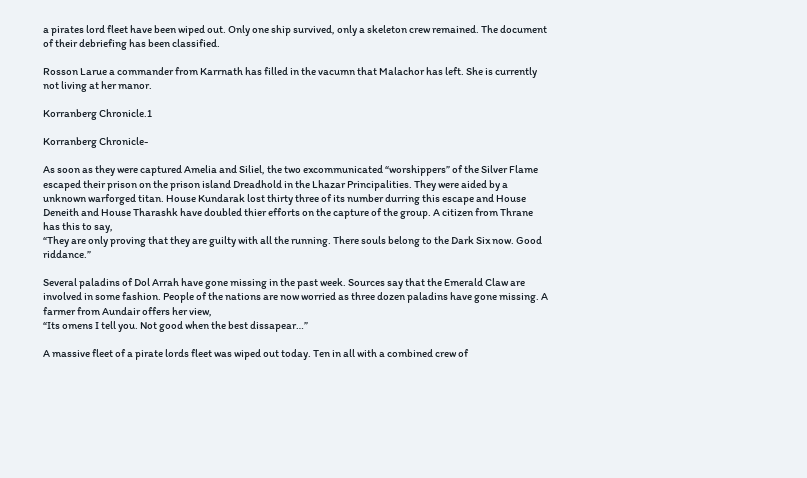a pirates lord fleet have been wiped out. Only one ship survived, only a skeleton crew remained. The document of their debriefing has been classified.

Rosson Larue a commander from Karrnath has filled in the vacumn that Malachor has left. She is currently not living at her manor.

Korranberg Chronicle.1

Korranberg Chronicle-

As soon as they were captured Amelia and Siliel, the two excommunicated “worshippers” of the Silver Flame escaped their prison on the prison island Dreadhold in the Lhazar Principalities. They were aided by a unknown warforged titan. House Kundarak lost thirty three of its number durring this escape and House Deneith and House Tharashk have doubled thier efforts on the capture of the group. A citizen from Thrane has this to say,
“They are only proving that they are guilty with all the running. There souls belong to the Dark Six now. Good riddance.”

Several paladins of Dol Arrah have gone missing in the past week. Sources say that the Emerald Claw are involved in some fashion. People of the nations are now worried as three dozen paladins have gone missing. A farmer from Aundair offers her view,
“Its omens I tell you. Not good when the best dissapear…”

A massive fleet of a pirate lords fleet was wiped out today. Ten in all with a combined crew of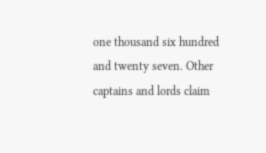one thousand six hundred and twenty seven. Other captains and lords claim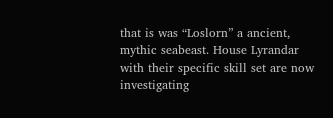that is was “Loslorn” a ancient, mythic seabeast. House Lyrandar with their specific skill set are now investigating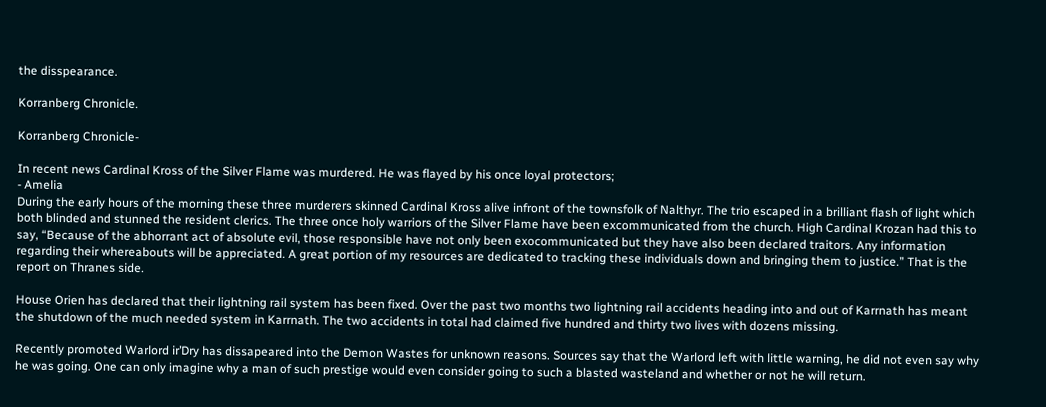the disspearance.

Korranberg Chronicle.

Korranberg Chronicle-

In recent news Cardinal Kross of the Silver Flame was murdered. He was flayed by his once loyal protectors;
- Amelia
During the early hours of the morning these three murderers skinned Cardinal Kross alive infront of the townsfolk of Nalthyr. The trio escaped in a brilliant flash of light which both blinded and stunned the resident clerics. The three once holy warriors of the Silver Flame have been excommunicated from the church. High Cardinal Krozan had this to say, “Because of the abhorrant act of absolute evil, those responsible have not only been exocommunicated but they have also been declared traitors. Any information regarding their whereabouts will be appreciated. A great portion of my resources are dedicated to tracking these individuals down and bringing them to justice.” That is the report on Thranes side.

House Orien has declared that their lightning rail system has been fixed. Over the past two months two lightning rail accidents heading into and out of Karrnath has meant the shutdown of the much needed system in Karrnath. The two accidents in total had claimed five hundred and thirty two lives with dozens missing.

Recently promoted Warlord ir’Dry has dissapeared into the Demon Wastes for unknown reasons. Sources say that the Warlord left with little warning, he did not even say why he was going. One can only imagine why a man of such prestige would even consider going to such a blasted wasteland and whether or not he will return.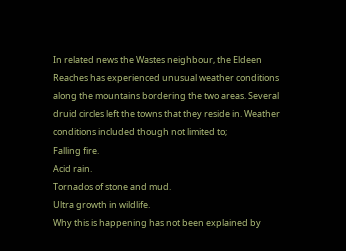In related news the Wastes neighbour, the Eldeen Reaches has experienced unusual weather conditions along the mountains bordering the two areas. Several druid circles left the towns that they reside in. Weather conditions included though not limited to;
Falling fire.
Acid rain.
Tornados of stone and mud.
Ultra growth in wildlife.
Why this is happening has not been explained by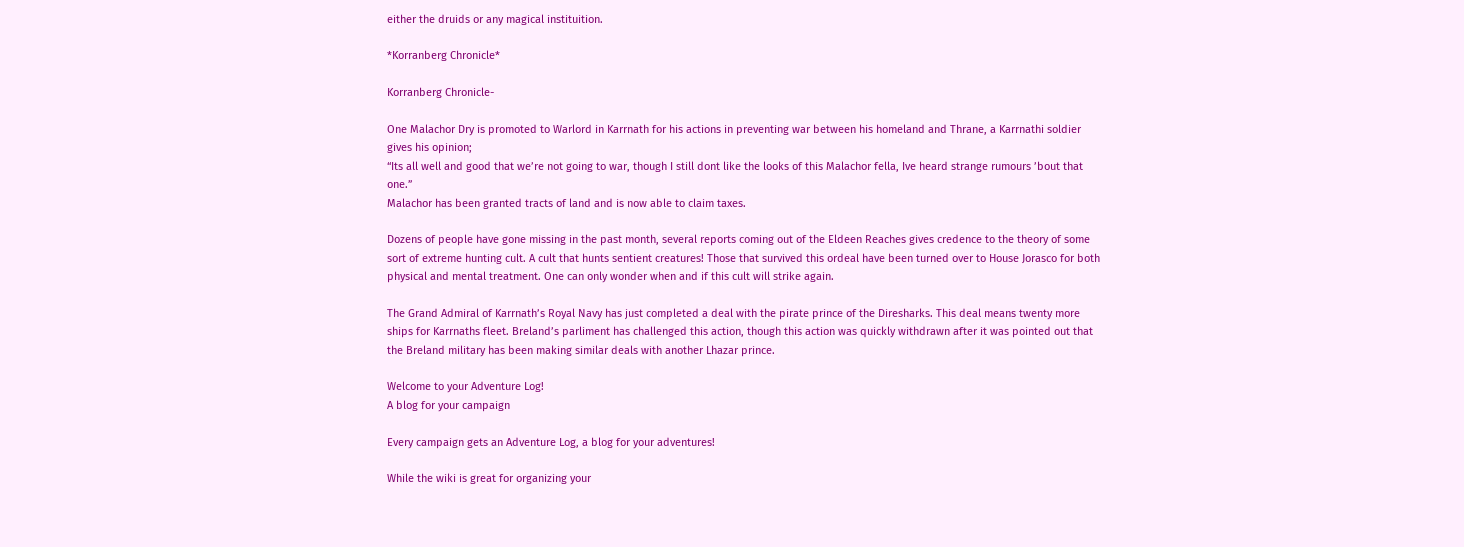either the druids or any magical instituition.

*Korranberg Chronicle*

Korranberg Chronicle-

One Malachor Dry is promoted to Warlord in Karrnath for his actions in preventing war between his homeland and Thrane, a Karrnathi soldier gives his opinion;
“Its all well and good that we’re not going to war, though I still dont like the looks of this Malachor fella, Ive heard strange rumours ’bout that one.”
Malachor has been granted tracts of land and is now able to claim taxes.

Dozens of people have gone missing in the past month, several reports coming out of the Eldeen Reaches gives credence to the theory of some sort of extreme hunting cult. A cult that hunts sentient creatures! Those that survived this ordeal have been turned over to House Jorasco for both physical and mental treatment. One can only wonder when and if this cult will strike again.

The Grand Admiral of Karrnath’s Royal Navy has just completed a deal with the pirate prince of the Diresharks. This deal means twenty more ships for Karrnaths fleet. Breland’s parliment has challenged this action, though this action was quickly withdrawn after it was pointed out that the Breland military has been making similar deals with another Lhazar prince.

Welcome to your Adventure Log!
A blog for your campaign

Every campaign gets an Adventure Log, a blog for your adventures!

While the wiki is great for organizing your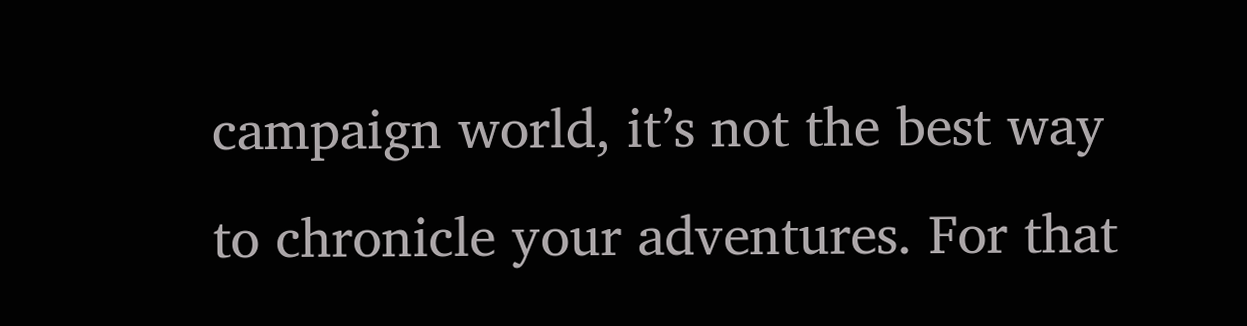campaign world, it’s not the best way to chronicle your adventures. For that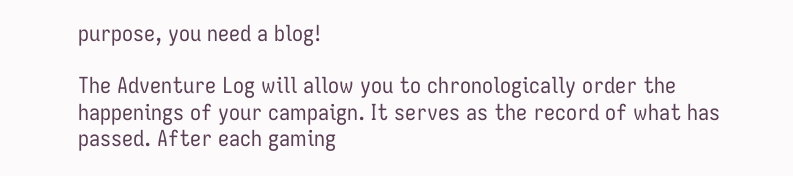purpose, you need a blog!

The Adventure Log will allow you to chronologically order the happenings of your campaign. It serves as the record of what has passed. After each gaming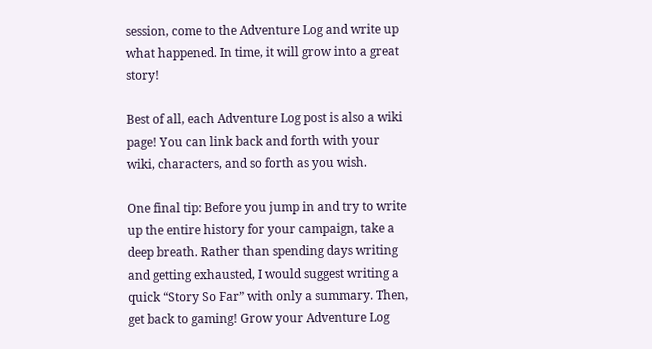session, come to the Adventure Log and write up what happened. In time, it will grow into a great story!

Best of all, each Adventure Log post is also a wiki page! You can link back and forth with your wiki, characters, and so forth as you wish.

One final tip: Before you jump in and try to write up the entire history for your campaign, take a deep breath. Rather than spending days writing and getting exhausted, I would suggest writing a quick “Story So Far” with only a summary. Then, get back to gaming! Grow your Adventure Log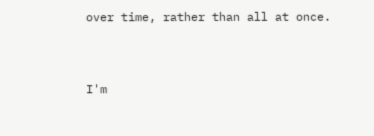over time, rather than all at once.


I'm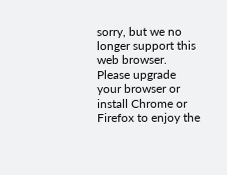sorry, but we no longer support this web browser. Please upgrade your browser or install Chrome or Firefox to enjoy the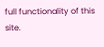full functionality of this site.